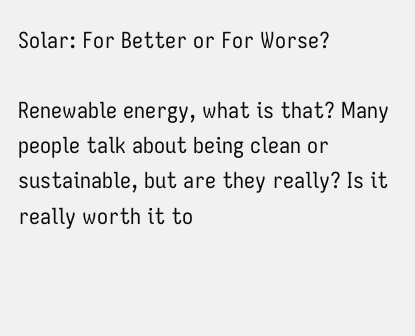Solar: For Better or For Worse?

Renewable energy, what is that? Many people talk about being clean or sustainable, but are they really? Is it really worth it to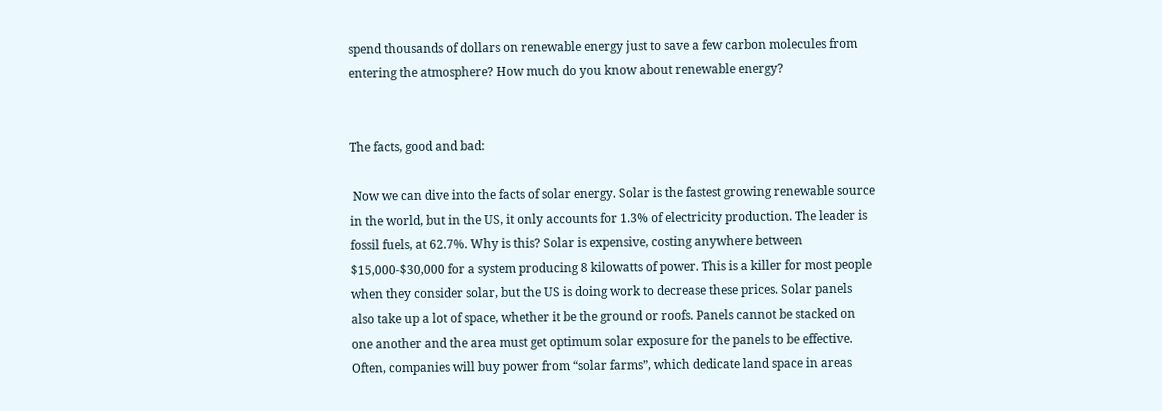spend thousands of dollars on renewable energy just to save a few carbon molecules from entering the atmosphere? How much do you know about renewable energy?


The facts, good and bad:

 Now we can dive into the facts of solar energy. Solar is the fastest growing renewable source in the world, but in the US, it only accounts for 1.3% of electricity production. The leader is fossil fuels, at 62.7%. Why is this? Solar is expensive, costing anywhere between $15,000-$30,000 for a system producing 8 kilowatts of power. This is a killer for most people when they consider solar, but the US is doing work to decrease these prices. Solar panels also take up a lot of space, whether it be the ground or roofs. Panels cannot be stacked on one another and the area must get optimum solar exposure for the panels to be effective. Often, companies will buy power from “solar farms”, which dedicate land space in areas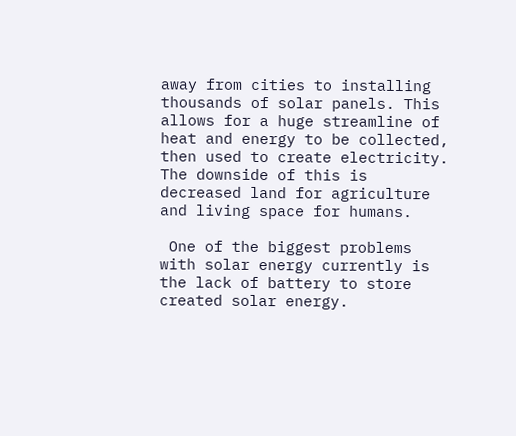away from cities to installing thousands of solar panels. This allows for a huge streamline of heat and energy to be collected, then used to create electricity. The downside of this is decreased land for agriculture and living space for humans.

 One of the biggest problems with solar energy currently is the lack of battery to store created solar energy.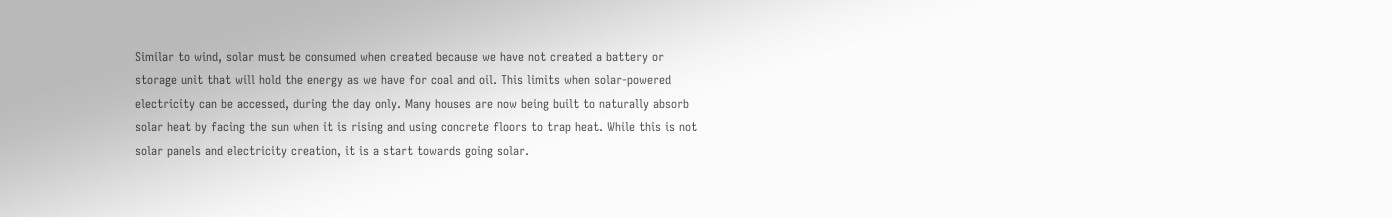Similar to wind, solar must be consumed when created because we have not created a battery or storage unit that will hold the energy as we have for coal and oil. This limits when solar-powered electricity can be accessed, during the day only. Many houses are now being built to naturally absorb solar heat by facing the sun when it is rising and using concrete floors to trap heat. While this is not solar panels and electricity creation, it is a start towards going solar.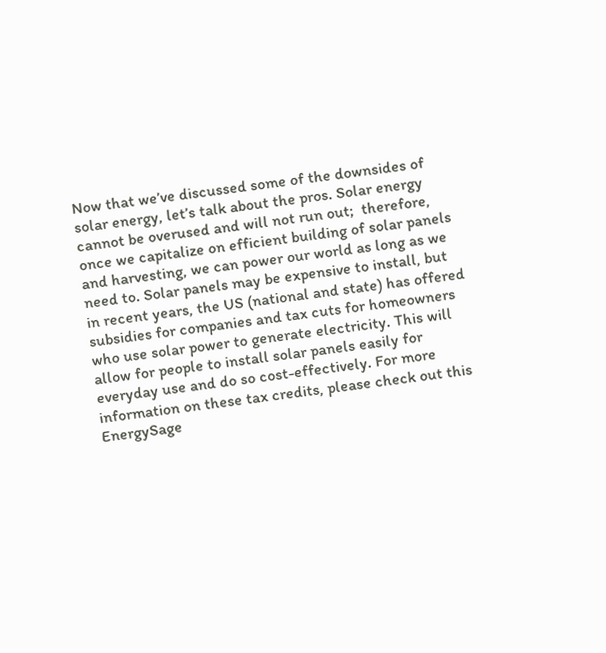Now that we’ve discussed some of the downsides of solar energy, let’s talk about the pros. Solar energy cannot be overused and will not run out;  therefore, once we capitalize on efficient building of solar panels and harvesting, we can power our world as long as we need to. Solar panels may be expensive to install, but in recent years, the US (national and state) has offered subsidies for companies and tax cuts for homeowners who use solar power to generate electricity. This will allow for people to install solar panels easily for everyday use and do so cost-effectively. For more information on these tax credits, please check out this EnergySage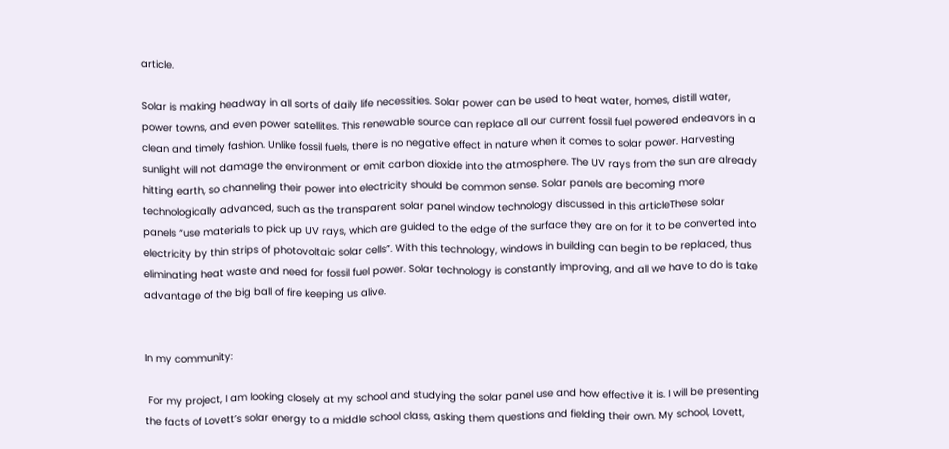article.

Solar is making headway in all sorts of daily life necessities. Solar power can be used to heat water, homes, distill water, power towns, and even power satellites. This renewable source can replace all our current fossil fuel powered endeavors in a clean and timely fashion. Unlike fossil fuels, there is no negative effect in nature when it comes to solar power. Harvesting sunlight will not damage the environment or emit carbon dioxide into the atmosphere. The UV rays from the sun are already hitting earth, so channeling their power into electricity should be common sense. Solar panels are becoming more technologically advanced, such as the transparent solar panel window technology discussed in this articleThese solar panels “use materials to pick up UV rays, which are guided to the edge of the surface they are on for it to be converted into electricity by thin strips of photovoltaic solar cells”. With this technology, windows in building can begin to be replaced, thus eliminating heat waste and need for fossil fuel power. Solar technology is constantly improving, and all we have to do is take advantage of the big ball of fire keeping us alive.


In my community:

 For my project, I am looking closely at my school and studying the solar panel use and how effective it is. I will be presenting the facts of Lovett’s solar energy to a middle school class, asking them questions and fielding their own. My school, Lovett,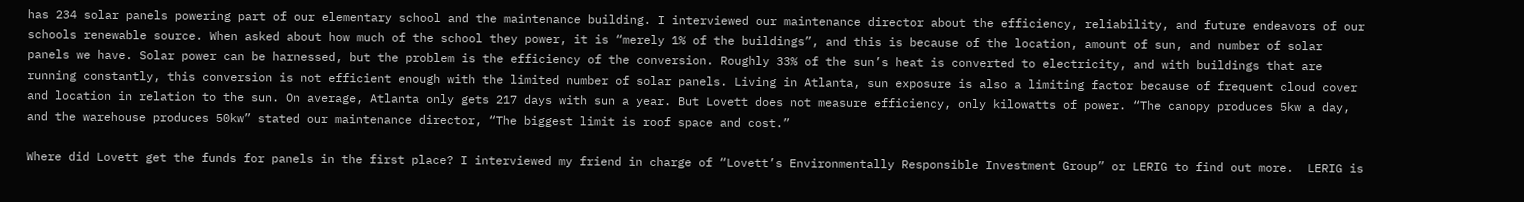has 234 solar panels powering part of our elementary school and the maintenance building. I interviewed our maintenance director about the efficiency, reliability, and future endeavors of our schools renewable source. When asked about how much of the school they power, it is “merely 1% of the buildings”, and this is because of the location, amount of sun, and number of solar panels we have. Solar power can be harnessed, but the problem is the efficiency of the conversion. Roughly 33% of the sun’s heat is converted to electricity, and with buildings that are running constantly, this conversion is not efficient enough with the limited number of solar panels. Living in Atlanta, sun exposure is also a limiting factor because of frequent cloud cover and location in relation to the sun. On average, Atlanta only gets 217 days with sun a year. But Lovett does not measure efficiency, only kilowatts of power. “The canopy produces 5kw a day, and the warehouse produces 50kw” stated our maintenance director, “The biggest limit is roof space and cost.”

Where did Lovett get the funds for panels in the first place? I interviewed my friend in charge of “Lovett’s Environmentally Responsible Investment Group” or LERIG to find out more.  LERIG is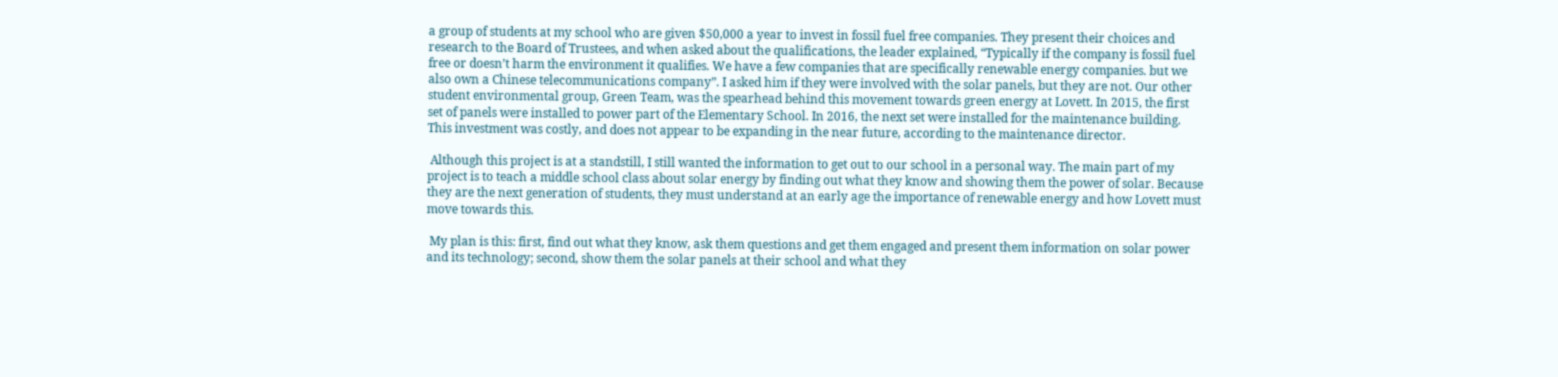a group of students at my school who are given $50,000 a year to invest in fossil fuel free companies. They present their choices and research to the Board of Trustees, and when asked about the qualifications, the leader explained, “Typically if the company is fossil fuel free or doesn’t harm the environment it qualifies. We have a few companies that are specifically renewable energy companies. but we also own a Chinese telecommunications company”. I asked him if they were involved with the solar panels, but they are not. Our other student environmental group, Green Team, was the spearhead behind this movement towards green energy at Lovett. In 2015, the first set of panels were installed to power part of the Elementary School. In 2016, the next set were installed for the maintenance building. This investment was costly, and does not appear to be expanding in the near future, according to the maintenance director.

 Although this project is at a standstill, I still wanted the information to get out to our school in a personal way. The main part of my project is to teach a middle school class about solar energy by finding out what they know and showing them the power of solar. Because they are the next generation of students, they must understand at an early age the importance of renewable energy and how Lovett must move towards this.

 My plan is this: first, find out what they know, ask them questions and get them engaged and present them information on solar power and its technology; second, show them the solar panels at their school and what they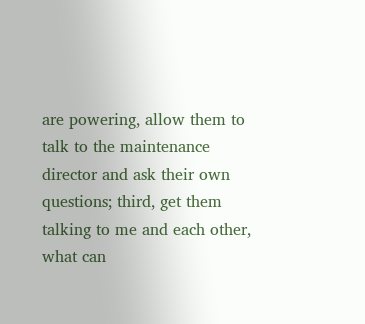are powering, allow them to talk to the maintenance director and ask their own questions; third, get them talking to me and each other, what can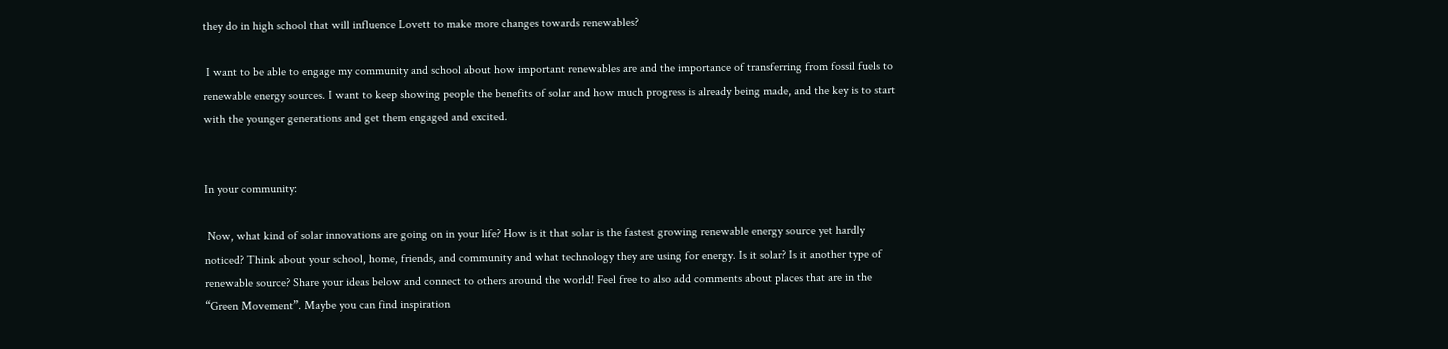they do in high school that will influence Lovett to make more changes towards renewables?

 I want to be able to engage my community and school about how important renewables are and the importance of transferring from fossil fuels to renewable energy sources. I want to keep showing people the benefits of solar and how much progress is already being made, and the key is to start with the younger generations and get them engaged and excited.


In your community:

 Now, what kind of solar innovations are going on in your life? How is it that solar is the fastest growing renewable energy source yet hardly noticed? Think about your school, home, friends, and community and what technology they are using for energy. Is it solar? Is it another type of renewable source? Share your ideas below and connect to others around the world! Feel free to also add comments about places that are in the “Green Movement”. Maybe you can find inspiration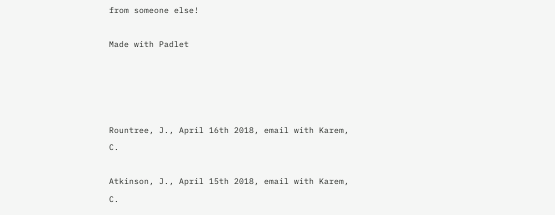from someone else!

Made with Padlet




Rountree, J., April 16th 2018, email with Karem, C.

Atkinson, J., April 15th 2018, email with Karem, C.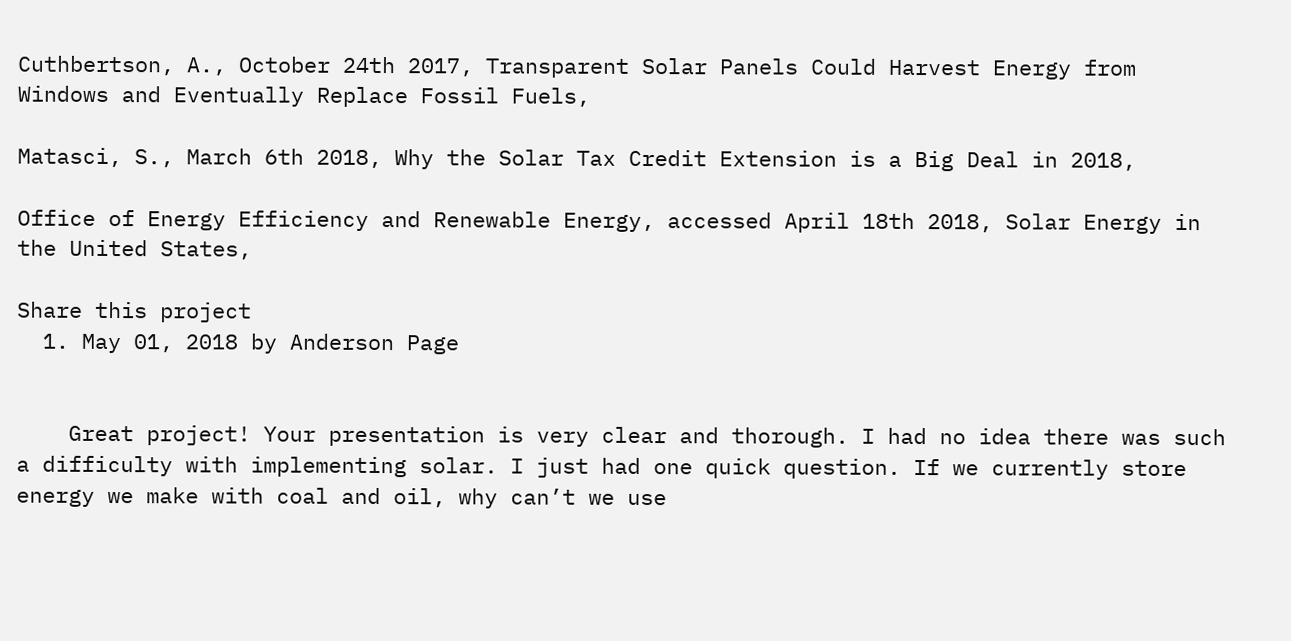Cuthbertson, A., October 24th 2017, Transparent Solar Panels Could Harvest Energy from Windows and Eventually Replace Fossil Fuels,

Matasci, S., March 6th 2018, Why the Solar Tax Credit Extension is a Big Deal in 2018,

Office of Energy Efficiency and Renewable Energy, accessed April 18th 2018, Solar Energy in the United States,

Share this project
  1. May 01, 2018 by Anderson Page


    Great project! Your presentation is very clear and thorough. I had no idea there was such a difficulty with implementing solar. I just had one quick question. If we currently store energy we make with coal and oil, why can’t we use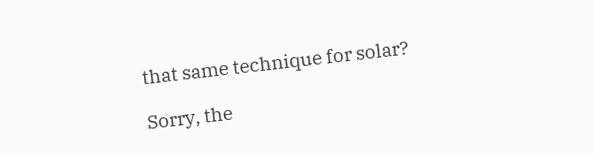that same technique for solar?

Sorry, the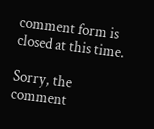comment form is closed at this time.

Sorry, the comment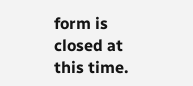form is closed at this time.